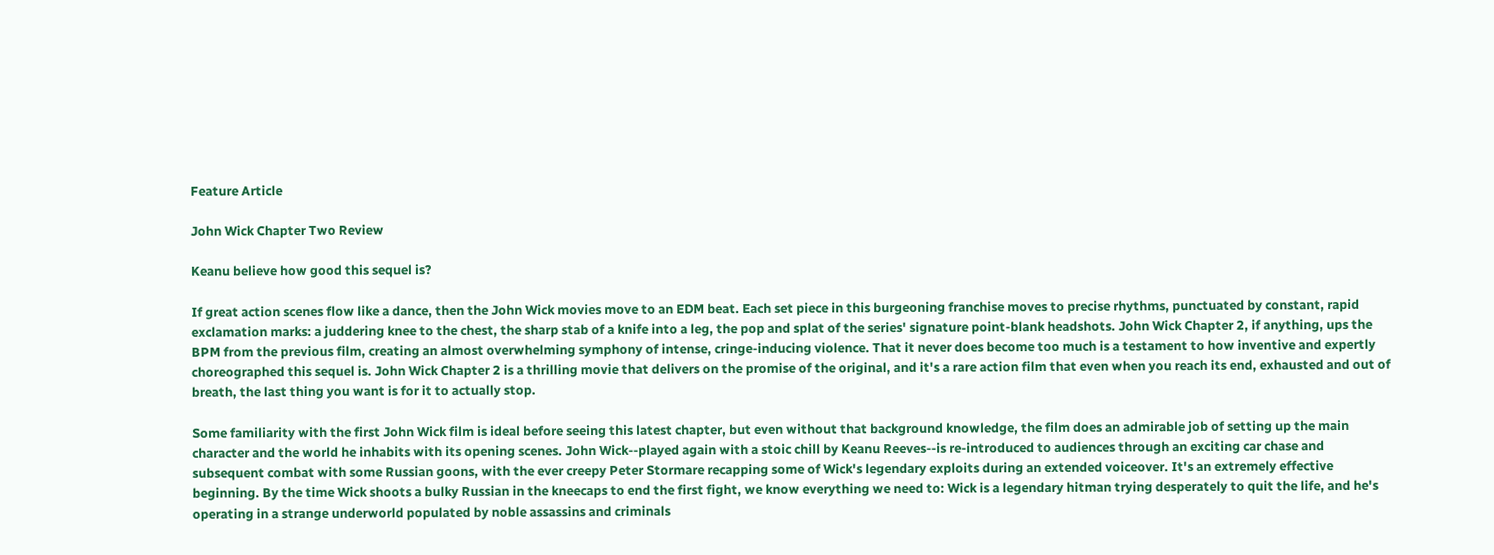Feature Article

John Wick Chapter Two Review

Keanu believe how good this sequel is?

If great action scenes flow like a dance, then the John Wick movies move to an EDM beat. Each set piece in this burgeoning franchise moves to precise rhythms, punctuated by constant, rapid exclamation marks: a juddering knee to the chest, the sharp stab of a knife into a leg, the pop and splat of the series' signature point-blank headshots. John Wick Chapter 2, if anything, ups the BPM from the previous film, creating an almost overwhelming symphony of intense, cringe-inducing violence. That it never does become too much is a testament to how inventive and expertly choreographed this sequel is. John Wick Chapter 2 is a thrilling movie that delivers on the promise of the original, and it's a rare action film that even when you reach its end, exhausted and out of breath, the last thing you want is for it to actually stop.

Some familiarity with the first John Wick film is ideal before seeing this latest chapter, but even without that background knowledge, the film does an admirable job of setting up the main character and the world he inhabits with its opening scenes. John Wick--played again with a stoic chill by Keanu Reeves--is re-introduced to audiences through an exciting car chase and subsequent combat with some Russian goons, with the ever creepy Peter Stormare recapping some of Wick's legendary exploits during an extended voiceover. It's an extremely effective beginning. By the time Wick shoots a bulky Russian in the kneecaps to end the first fight, we know everything we need to: Wick is a legendary hitman trying desperately to quit the life, and he's operating in a strange underworld populated by noble assassins and criminals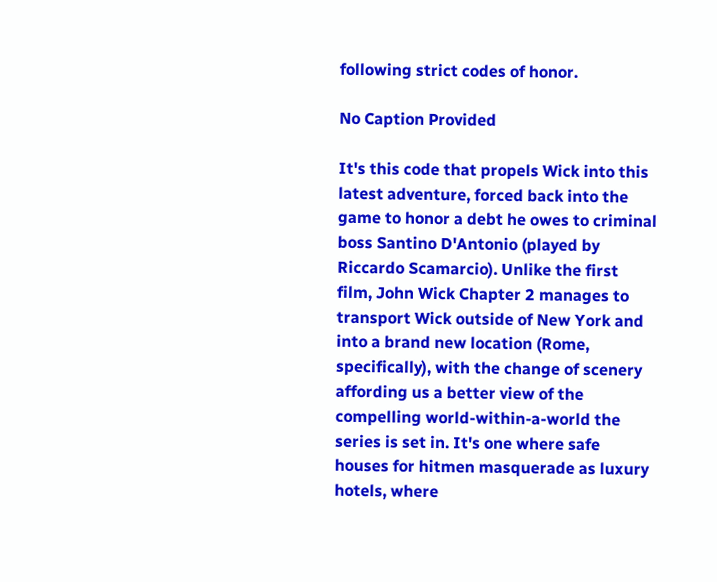following strict codes of honor.

No Caption Provided

It's this code that propels Wick into this latest adventure, forced back into the game to honor a debt he owes to criminal boss Santino D'Antonio (played by Riccardo Scamarcio). Unlike the first film, John Wick Chapter 2 manages to transport Wick outside of New York and into a brand new location (Rome, specifically), with the change of scenery affording us a better view of the compelling world-within-a-world the series is set in. It's one where safe houses for hitmen masquerade as luxury hotels, where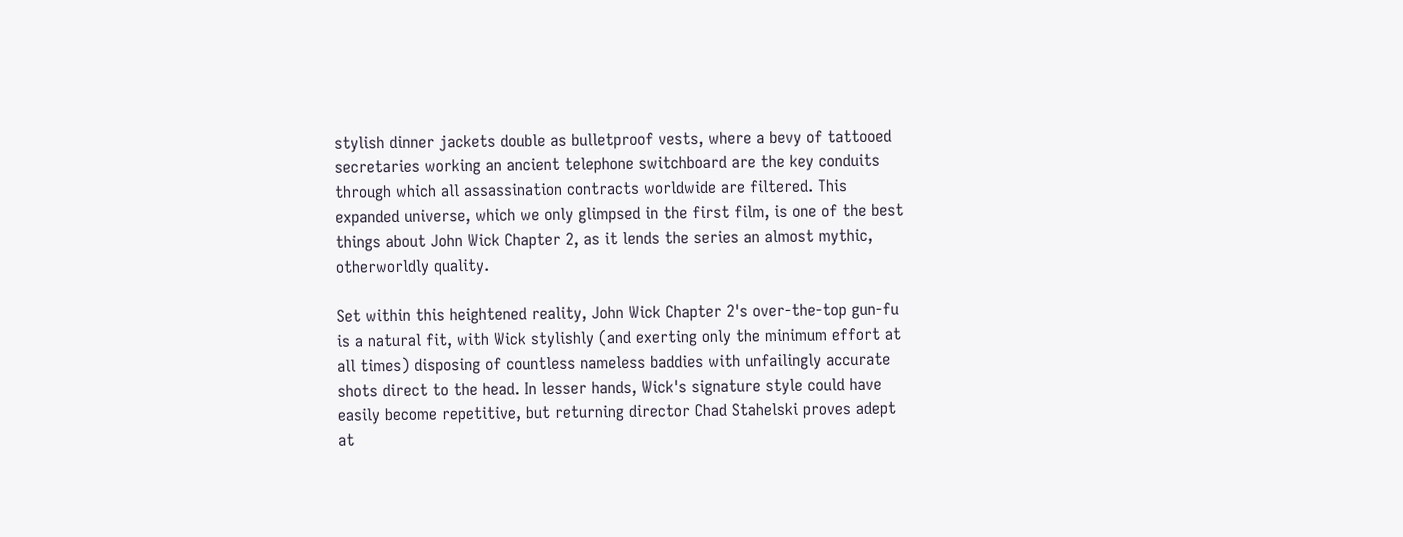stylish dinner jackets double as bulletproof vests, where a bevy of tattooed secretaries working an ancient telephone switchboard are the key conduits through which all assassination contracts worldwide are filtered. This expanded universe, which we only glimpsed in the first film, is one of the best things about John Wick Chapter 2, as it lends the series an almost mythic, otherworldly quality.

Set within this heightened reality, John Wick Chapter 2's over-the-top gun-fu is a natural fit, with Wick stylishly (and exerting only the minimum effort at all times) disposing of countless nameless baddies with unfailingly accurate shots direct to the head. In lesser hands, Wick's signature style could have easily become repetitive, but returning director Chad Stahelski proves adept at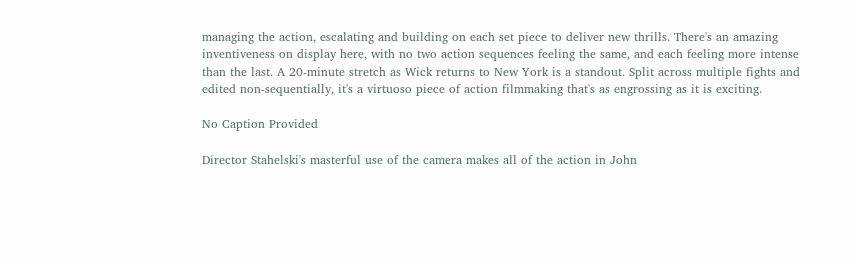managing the action, escalating and building on each set piece to deliver new thrills. There's an amazing inventiveness on display here, with no two action sequences feeling the same, and each feeling more intense than the last. A 20-minute stretch as Wick returns to New York is a standout. Split across multiple fights and edited non-sequentially, it's a virtuoso piece of action filmmaking that's as engrossing as it is exciting.

No Caption Provided

Director Stahelski's masterful use of the camera makes all of the action in John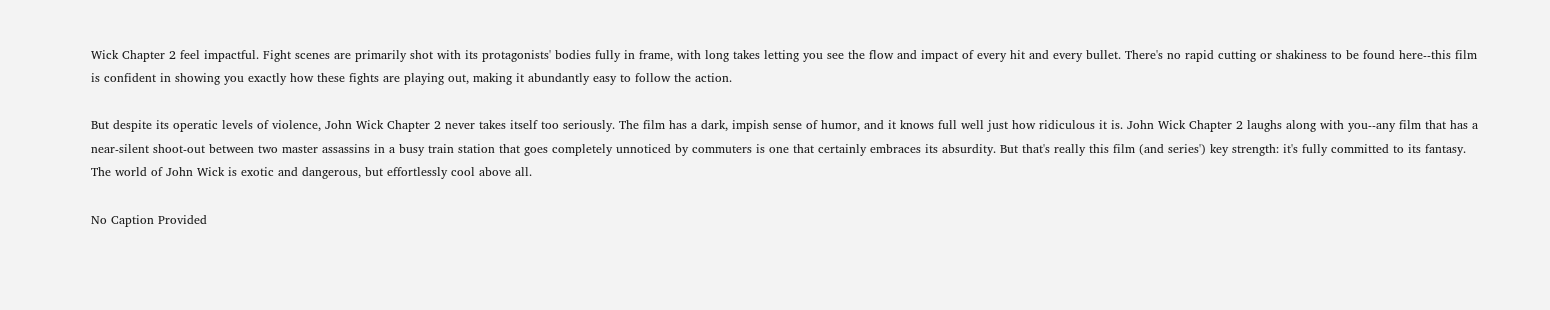Wick Chapter 2 feel impactful. Fight scenes are primarily shot with its protagonists' bodies fully in frame, with long takes letting you see the flow and impact of every hit and every bullet. There's no rapid cutting or shakiness to be found here--this film is confident in showing you exactly how these fights are playing out, making it abundantly easy to follow the action.

But despite its operatic levels of violence, John Wick Chapter 2 never takes itself too seriously. The film has a dark, impish sense of humor, and it knows full well just how ridiculous it is. John Wick Chapter 2 laughs along with you--any film that has a near-silent shoot-out between two master assassins in a busy train station that goes completely unnoticed by commuters is one that certainly embraces its absurdity. But that's really this film (and series') key strength: it's fully committed to its fantasy. The world of John Wick is exotic and dangerous, but effortlessly cool above all.

No Caption Provided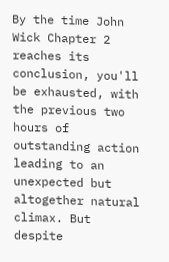By the time John Wick Chapter 2 reaches its conclusion, you'll be exhausted, with the previous two hours of outstanding action leading to an unexpected but altogether natural climax. But despite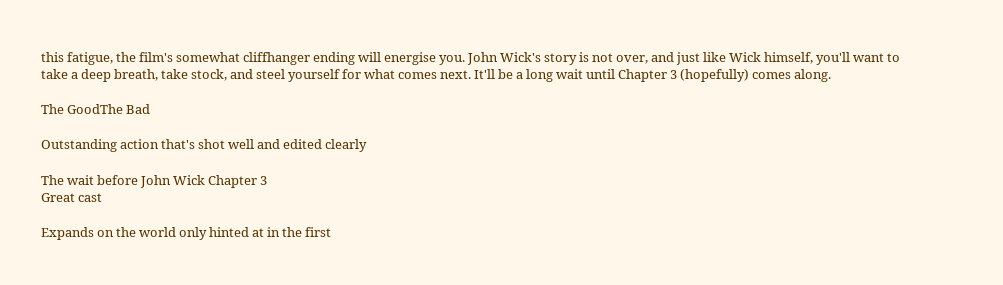this fatigue, the film's somewhat cliffhanger ending will energise you. John Wick's story is not over, and just like Wick himself, you'll want to take a deep breath, take stock, and steel yourself for what comes next. It'll be a long wait until Chapter 3 (hopefully) comes along.

The GoodThe Bad

Outstanding action that's shot well and edited clearly

The wait before John Wick Chapter 3
Great cast

Expands on the world only hinted at in the first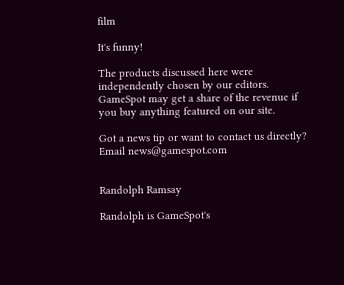film

It's funny!

The products discussed here were independently chosen by our editors. GameSpot may get a share of the revenue if you buy anything featured on our site.

Got a news tip or want to contact us directly? Email news@gamespot.com


Randolph Ramsay

Randolph is GameSpot's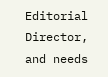Editorial Director, and needs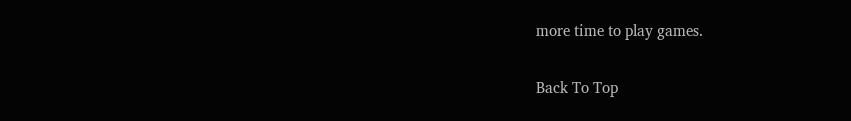more time to play games.

Back To Top